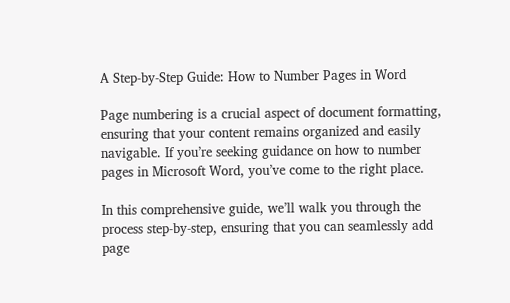A Step-by-Step Guide: How to Number Pages in Word

Page numbering is a crucial aspect of document formatting, ensuring that your content remains organized and easily navigable. If you’re seeking guidance on how to number pages in Microsoft Word, you’ve come to the right place.

In this comprehensive guide, we’ll walk you through the process step-by-step, ensuring that you can seamlessly add page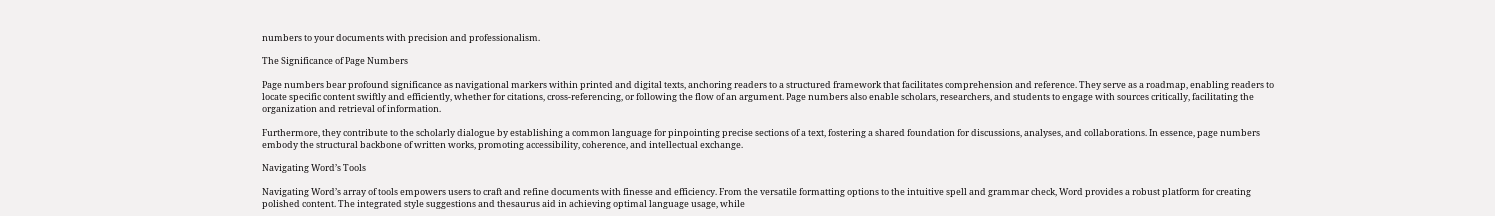numbers to your documents with precision and professionalism.

The Significance of Page Numbers

Page numbers bear profound significance as navigational markers within printed and digital texts, anchoring readers to a structured framework that facilitates comprehension and reference. They serve as a roadmap, enabling readers to locate specific content swiftly and efficiently, whether for citations, cross-referencing, or following the flow of an argument. Page numbers also enable scholars, researchers, and students to engage with sources critically, facilitating the organization and retrieval of information.

Furthermore, they contribute to the scholarly dialogue by establishing a common language for pinpointing precise sections of a text, fostering a shared foundation for discussions, analyses, and collaborations. In essence, page numbers embody the structural backbone of written works, promoting accessibility, coherence, and intellectual exchange.

Navigating Word’s Tools

Navigating Word’s array of tools empowers users to craft and refine documents with finesse and efficiency. From the versatile formatting options to the intuitive spell and grammar check, Word provides a robust platform for creating polished content. The integrated style suggestions and thesaurus aid in achieving optimal language usage, while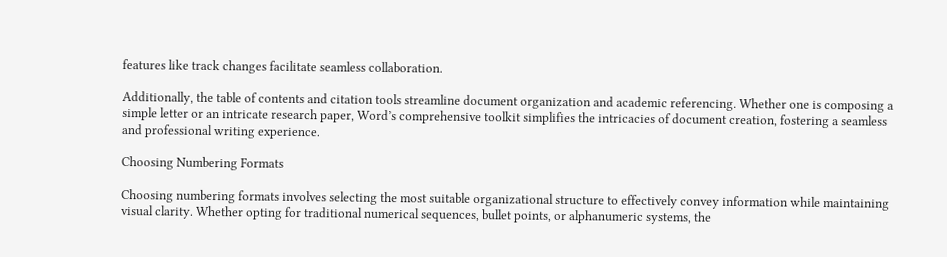features like track changes facilitate seamless collaboration.

Additionally, the table of contents and citation tools streamline document organization and academic referencing. Whether one is composing a simple letter or an intricate research paper, Word’s comprehensive toolkit simplifies the intricacies of document creation, fostering a seamless and professional writing experience.

Choosing Numbering Formats

Choosing numbering formats involves selecting the most suitable organizational structure to effectively convey information while maintaining visual clarity. Whether opting for traditional numerical sequences, bullet points, or alphanumeric systems, the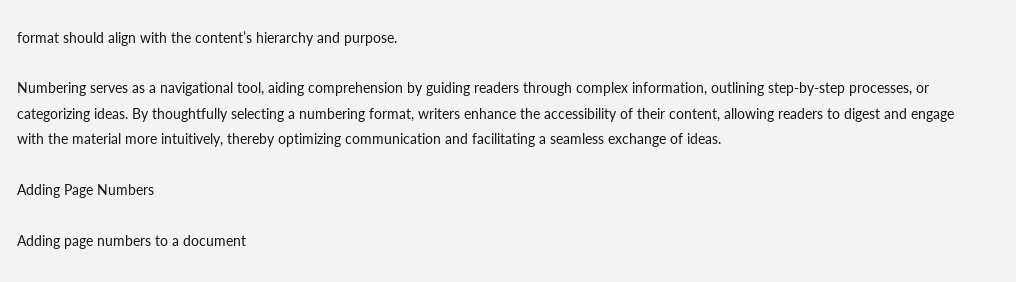format should align with the content’s hierarchy and purpose.

Numbering serves as a navigational tool, aiding comprehension by guiding readers through complex information, outlining step-by-step processes, or categorizing ideas. By thoughtfully selecting a numbering format, writers enhance the accessibility of their content, allowing readers to digest and engage with the material more intuitively, thereby optimizing communication and facilitating a seamless exchange of ideas.

Adding Page Numbers

Adding page numbers to a document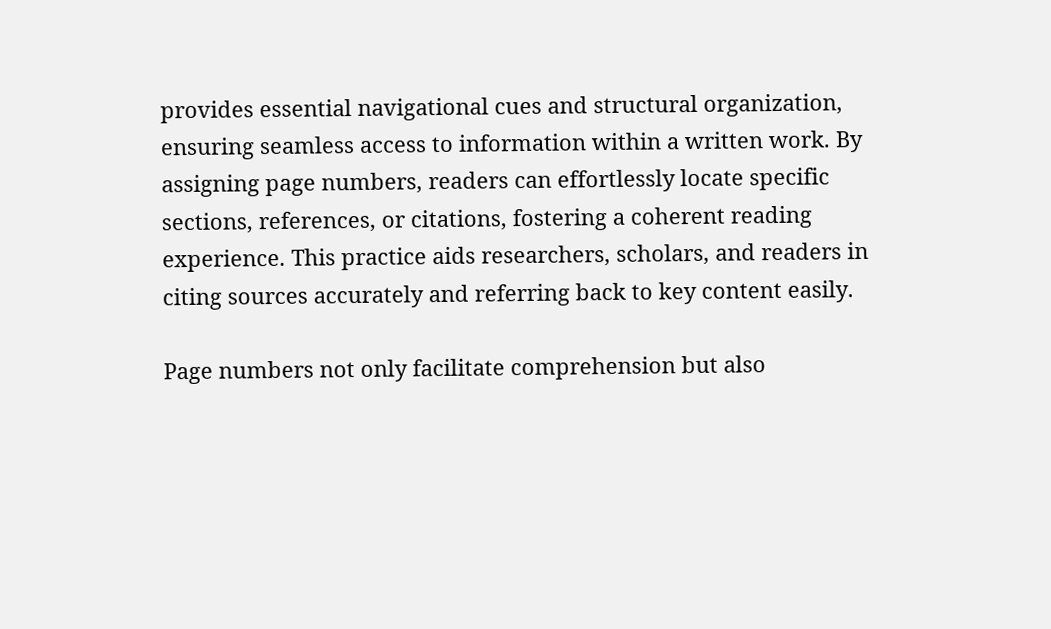provides essential navigational cues and structural organization, ensuring seamless access to information within a written work. By assigning page numbers, readers can effortlessly locate specific sections, references, or citations, fostering a coherent reading experience. This practice aids researchers, scholars, and readers in citing sources accurately and referring back to key content easily.

Page numbers not only facilitate comprehension but also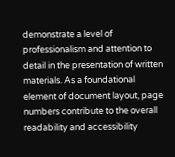demonstrate a level of professionalism and attention to detail in the presentation of written materials. As a foundational element of document layout, page numbers contribute to the overall readability and accessibility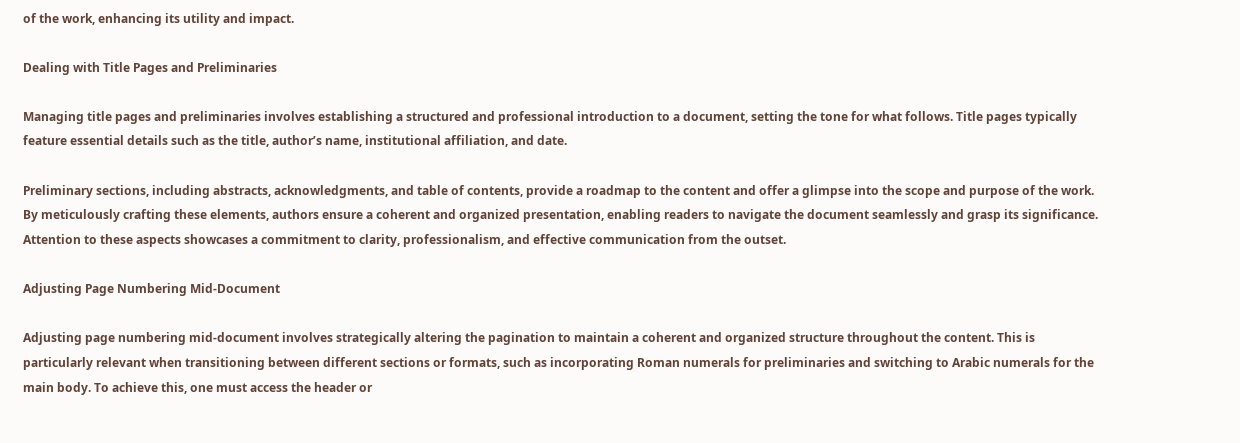of the work, enhancing its utility and impact.

Dealing with Title Pages and Preliminaries

Managing title pages and preliminaries involves establishing a structured and professional introduction to a document, setting the tone for what follows. Title pages typically feature essential details such as the title, author’s name, institutional affiliation, and date.

Preliminary sections, including abstracts, acknowledgments, and table of contents, provide a roadmap to the content and offer a glimpse into the scope and purpose of the work. By meticulously crafting these elements, authors ensure a coherent and organized presentation, enabling readers to navigate the document seamlessly and grasp its significance. Attention to these aspects showcases a commitment to clarity, professionalism, and effective communication from the outset.

Adjusting Page Numbering Mid-Document

Adjusting page numbering mid-document involves strategically altering the pagination to maintain a coherent and organized structure throughout the content. This is particularly relevant when transitioning between different sections or formats, such as incorporating Roman numerals for preliminaries and switching to Arabic numerals for the main body. To achieve this, one must access the header or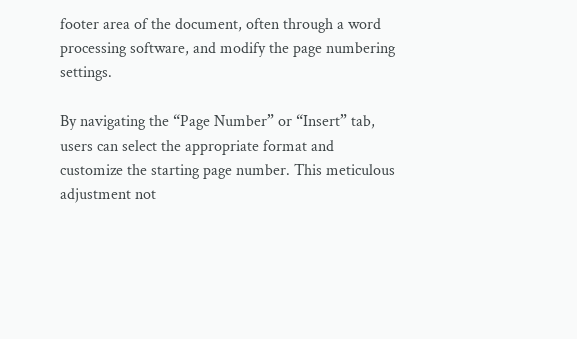footer area of the document, often through a word processing software, and modify the page numbering settings.

By navigating the “Page Number” or “Insert” tab, users can select the appropriate format and customize the starting page number. This meticulous adjustment not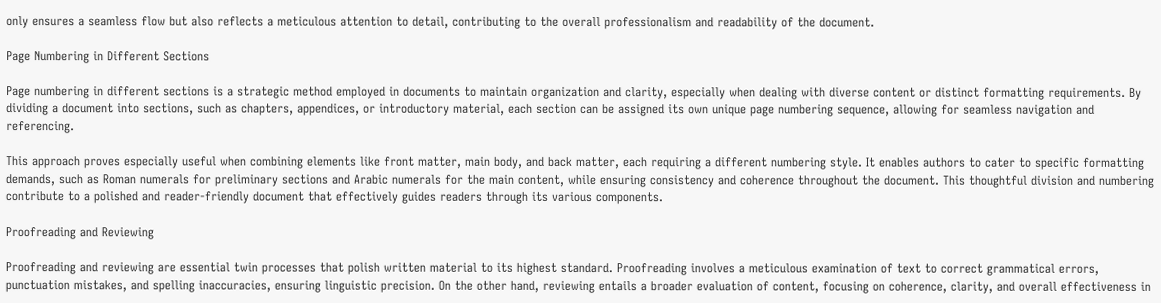only ensures a seamless flow but also reflects a meticulous attention to detail, contributing to the overall professionalism and readability of the document.

Page Numbering in Different Sections

Page numbering in different sections is a strategic method employed in documents to maintain organization and clarity, especially when dealing with diverse content or distinct formatting requirements. By dividing a document into sections, such as chapters, appendices, or introductory material, each section can be assigned its own unique page numbering sequence, allowing for seamless navigation and referencing.

This approach proves especially useful when combining elements like front matter, main body, and back matter, each requiring a different numbering style. It enables authors to cater to specific formatting demands, such as Roman numerals for preliminary sections and Arabic numerals for the main content, while ensuring consistency and coherence throughout the document. This thoughtful division and numbering contribute to a polished and reader-friendly document that effectively guides readers through its various components.

Proofreading and Reviewing

Proofreading and reviewing are essential twin processes that polish written material to its highest standard. Proofreading involves a meticulous examination of text to correct grammatical errors, punctuation mistakes, and spelling inaccuracies, ensuring linguistic precision. On the other hand, reviewing entails a broader evaluation of content, focusing on coherence, clarity, and overall effectiveness in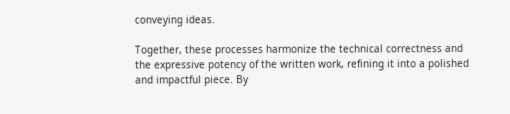conveying ideas.

Together, these processes harmonize the technical correctness and the expressive potency of the written work, refining it into a polished and impactful piece. By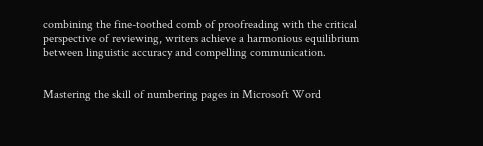combining the fine-toothed comb of proofreading with the critical perspective of reviewing, writers achieve a harmonious equilibrium between linguistic accuracy and compelling communication.


Mastering the skill of numbering pages in Microsoft Word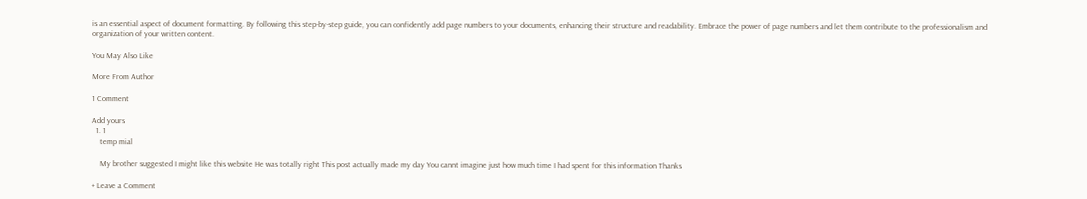is an essential aspect of document formatting. By following this step-by-step guide, you can confidently add page numbers to your documents, enhancing their structure and readability. Embrace the power of page numbers and let them contribute to the professionalism and organization of your written content.

You May Also Like

More From Author

1 Comment

Add yours
  1. 1
    temp mial

    My brother suggested I might like this website He was totally right This post actually made my day You cannt imagine just how much time I had spent for this information Thanks

+ Leave a Comment